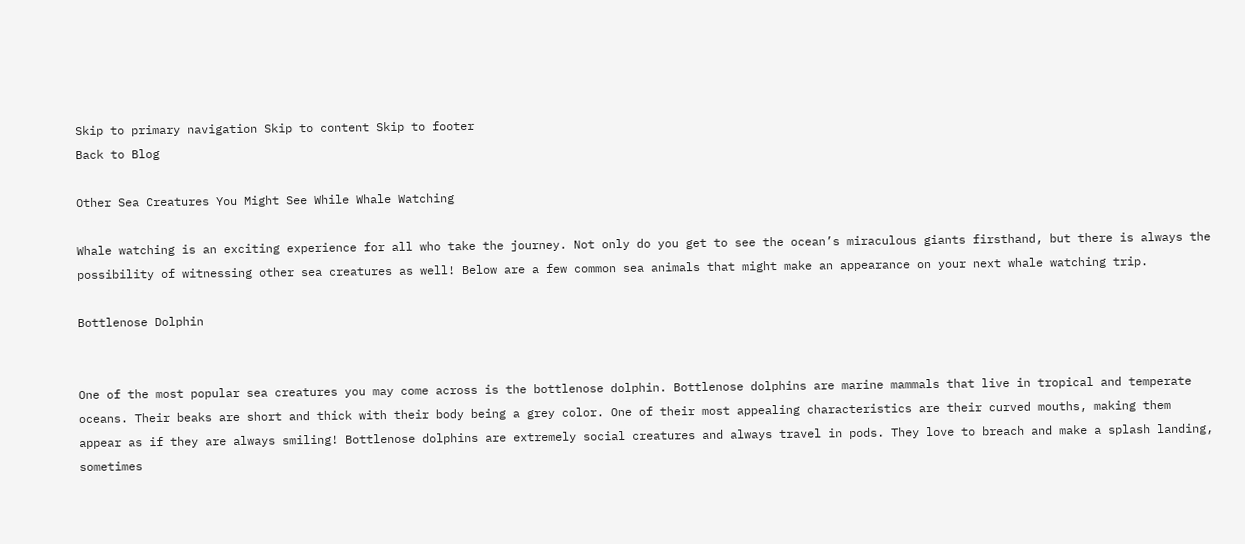Skip to primary navigation Skip to content Skip to footer
Back to Blog

Other Sea Creatures You Might See While Whale Watching

Whale watching is an exciting experience for all who take the journey. Not only do you get to see the ocean’s miraculous giants firsthand, but there is always the possibility of witnessing other sea creatures as well! Below are a few common sea animals that might make an appearance on your next whale watching trip.

Bottlenose Dolphin


One of the most popular sea creatures you may come across is the bottlenose dolphin. Bottlenose dolphins are marine mammals that live in tropical and temperate oceans. Their beaks are short and thick with their body being a grey color. One of their most appealing characteristics are their curved mouths, making them appear as if they are always smiling! Bottlenose dolphins are extremely social creatures and always travel in pods. They love to breach and make a splash landing, sometimes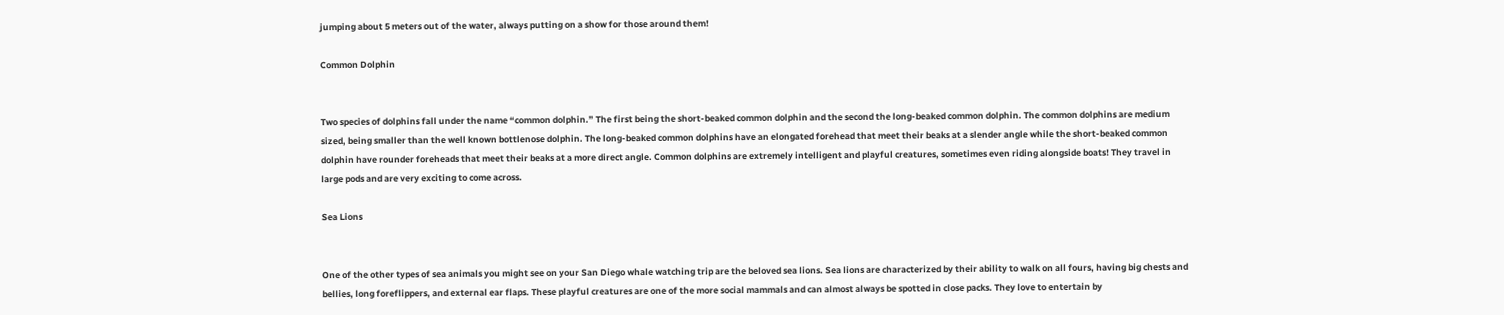jumping about 5 meters out of the water, always putting on a show for those around them!

Common Dolphin


Two species of dolphins fall under the name “common dolphin.” The first being the short-beaked common dolphin and the second the long-beaked common dolphin. The common dolphins are medium sized, being smaller than the well known bottlenose dolphin. The long-beaked common dolphins have an elongated forehead that meet their beaks at a slender angle while the short-beaked common dolphin have rounder foreheads that meet their beaks at a more direct angle. Common dolphins are extremely intelligent and playful creatures, sometimes even riding alongside boats! They travel in large pods and are very exciting to come across.

Sea Lions


One of the other types of sea animals you might see on your San Diego whale watching trip are the beloved sea lions. Sea lions are characterized by their ability to walk on all fours, having big chests and bellies, long foreflippers, and external ear flaps. These playful creatures are one of the more social mammals and can almost always be spotted in close packs. They love to entertain by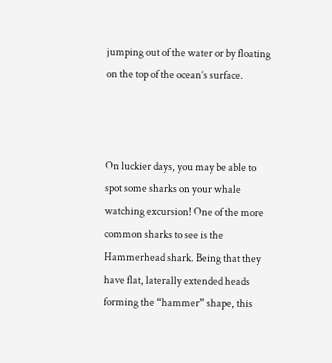jumping out of the water or by floating on the top of the ocean’s surface.



On luckier days, you may be able to spot some sharks on your whale watching excursion! One of the more common sharks to see is the Hammerhead shark. Being that they have flat, laterally extended heads forming the “hammer” shape, this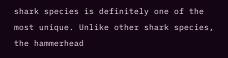shark species is definitely one of the most unique. Unlike other shark species, the hammerhead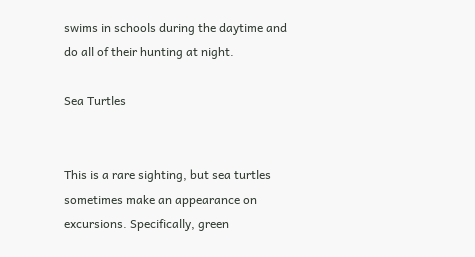swims in schools during the daytime and do all of their hunting at night.

Sea Turtles


This is a rare sighting, but sea turtles sometimes make an appearance on excursions. Specifically, green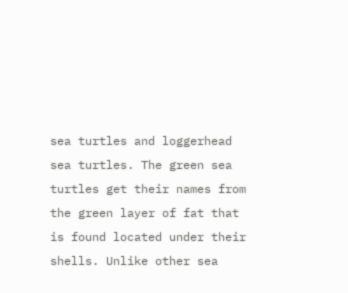sea turtles and loggerhead sea turtles. The green sea turtles get their names from the green layer of fat that is found located under their shells. Unlike other sea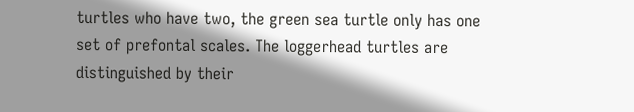turtles who have two, the green sea turtle only has one set of prefontal scales. The loggerhead turtles are distinguished by their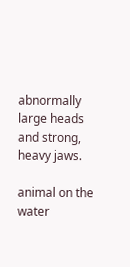abnormally large heads and strong, heavy jaws.

animal on the water